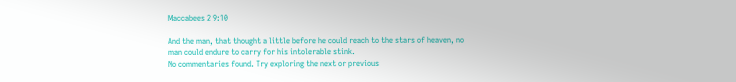Maccabees 2 9:10

And the man, that thought a little before he could reach to the stars of heaven, no man could endure to carry for his intolerable stink.
No commentaries found. Try exploring the next or previous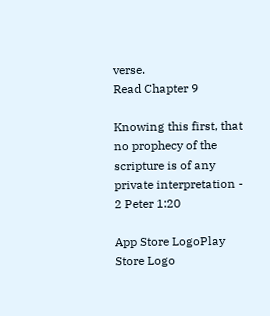verse.
Read Chapter 9

Knowing this first, that no prophecy of the scripture is of any private interpretation - 2 Peter 1:20

App Store LogoPlay Store Logo